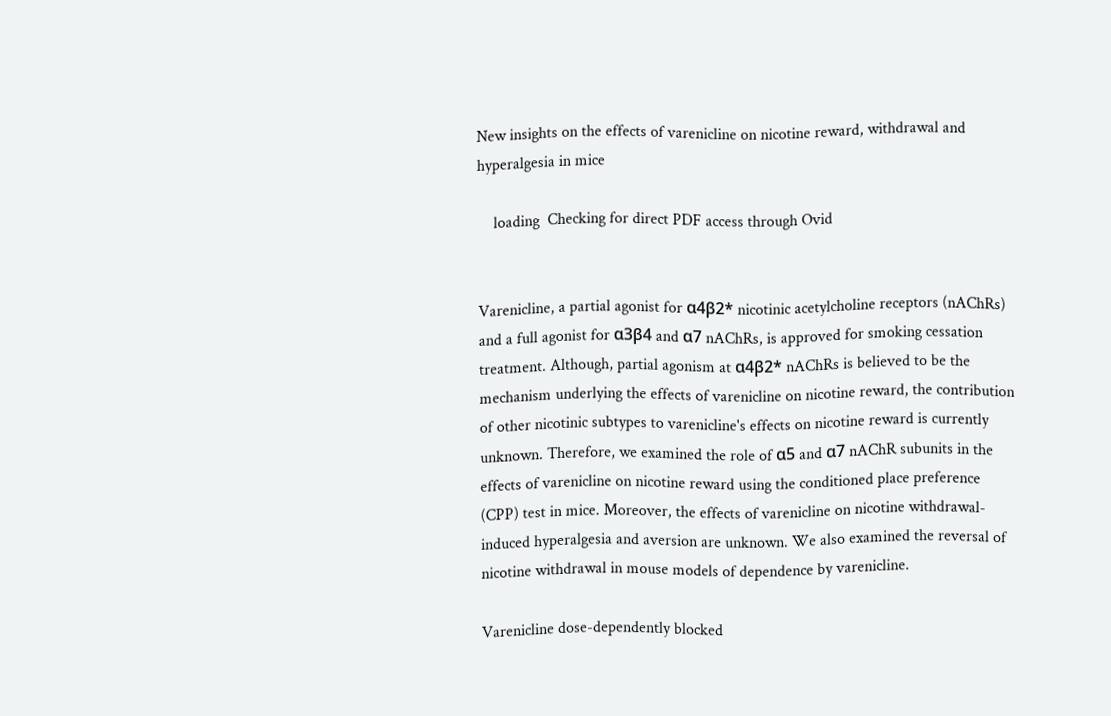New insights on the effects of varenicline on nicotine reward, withdrawal and hyperalgesia in mice

    loading  Checking for direct PDF access through Ovid


Varenicline, a partial agonist for α4β2* nicotinic acetylcholine receptors (nAChRs) and a full agonist for α3β4 and α7 nAChRs, is approved for smoking cessation treatment. Although, partial agonism at α4β2* nAChRs is believed to be the mechanism underlying the effects of varenicline on nicotine reward, the contribution of other nicotinic subtypes to varenicline's effects on nicotine reward is currently unknown. Therefore, we examined the role of α5 and α7 nAChR subunits in the effects of varenicline on nicotine reward using the conditioned place preference (CPP) test in mice. Moreover, the effects of varenicline on nicotine withdrawal-induced hyperalgesia and aversion are unknown. We also examined the reversal of nicotine withdrawal in mouse models of dependence by varenicline.

Varenicline dose-dependently blocked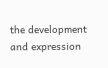the development and expression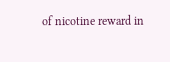of nicotine reward in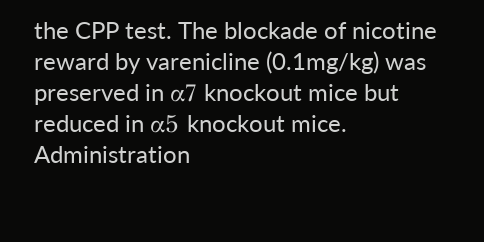the CPP test. The blockade of nicotine reward by varenicline (0.1mg/kg) was preserved in α7 knockout mice but reduced in α5 knockout mice. Administration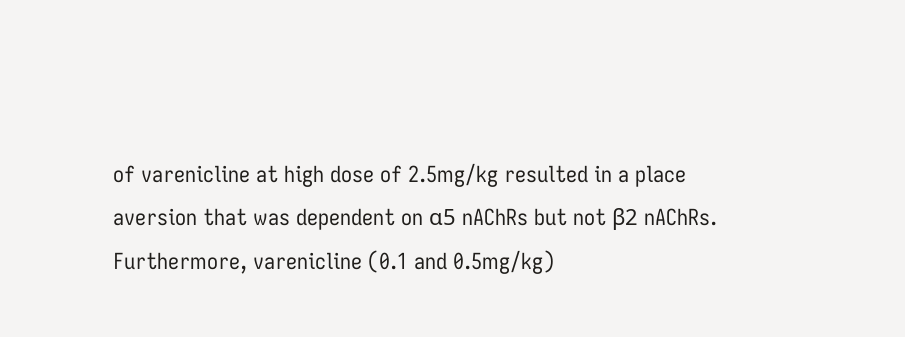of varenicline at high dose of 2.5mg/kg resulted in a place aversion that was dependent on α5 nAChRs but not β2 nAChRs. Furthermore, varenicline (0.1 and 0.5mg/kg)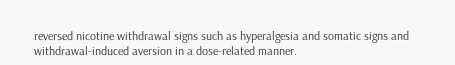reversed nicotine withdrawal signs such as hyperalgesia and somatic signs and withdrawal-induced aversion in a dose-related manner.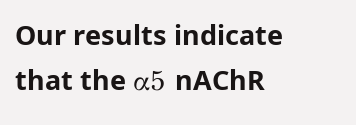Our results indicate that the α5 nAChR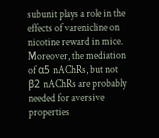subunit plays a role in the effects of varenicline on nicotine reward in mice. Moreover, the mediation of α5 nAChRs, but not β2 nAChRs are probably needed for aversive properties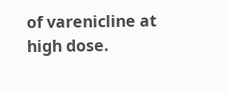of varenicline at high dose.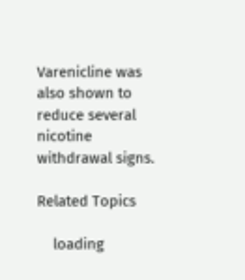Varenicline was also shown to reduce several nicotine withdrawal signs.

Related Topics

    loading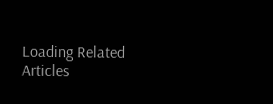Loading Related Articles